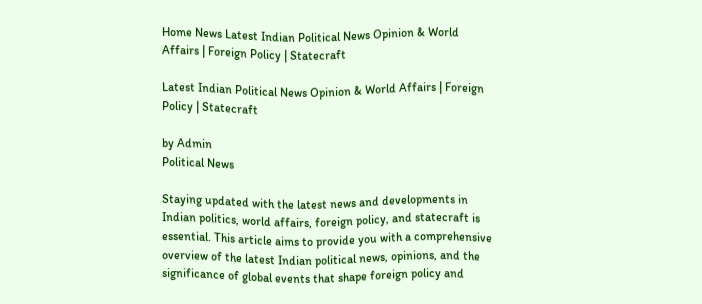Home News Latest Indian Political News Opinion & World Affairs | Foreign Policy | Statecraft

Latest Indian Political News Opinion & World Affairs | Foreign Policy | Statecraft

by Admin
Political News

Staying updated with the latest news and developments in Indian politics, world affairs, foreign policy, and statecraft is essential. This article aims to provide you with a comprehensive overview of the latest Indian political news, opinions, and the significance of global events that shape foreign policy and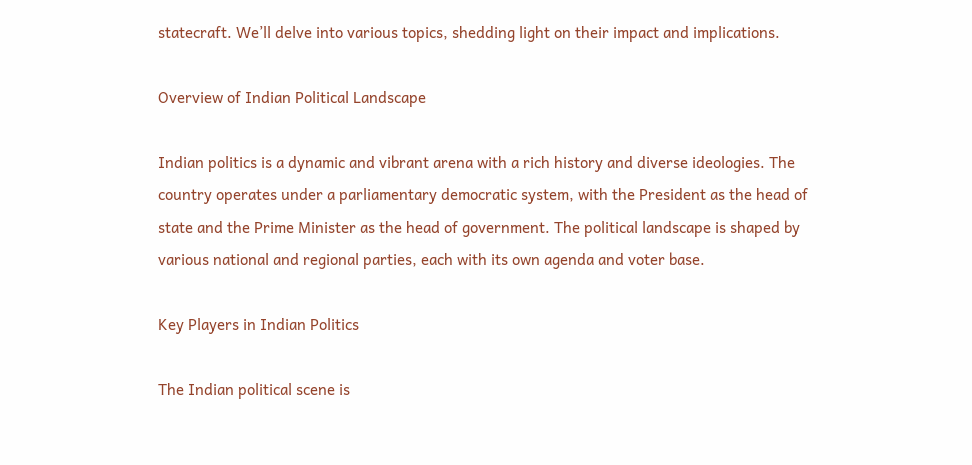statecraft. We’ll delve into various topics, shedding light on their impact and implications.

Overview of Indian Political Landscape

Indian politics is a dynamic and vibrant arena with a rich history and diverse ideologies. The country operates under a parliamentary democratic system, with the President as the head of state and the Prime Minister as the head of government. The political landscape is shaped by various national and regional parties, each with its own agenda and voter base.

Key Players in Indian Politics

The Indian political scene is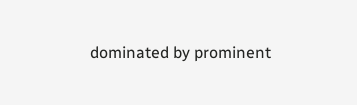dominated by prominent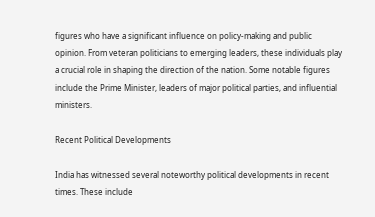figures who have a significant influence on policy-making and public opinion. From veteran politicians to emerging leaders, these individuals play a crucial role in shaping the direction of the nation. Some notable figures include the Prime Minister, leaders of major political parties, and influential ministers.

Recent Political Developments

India has witnessed several noteworthy political developments in recent times. These include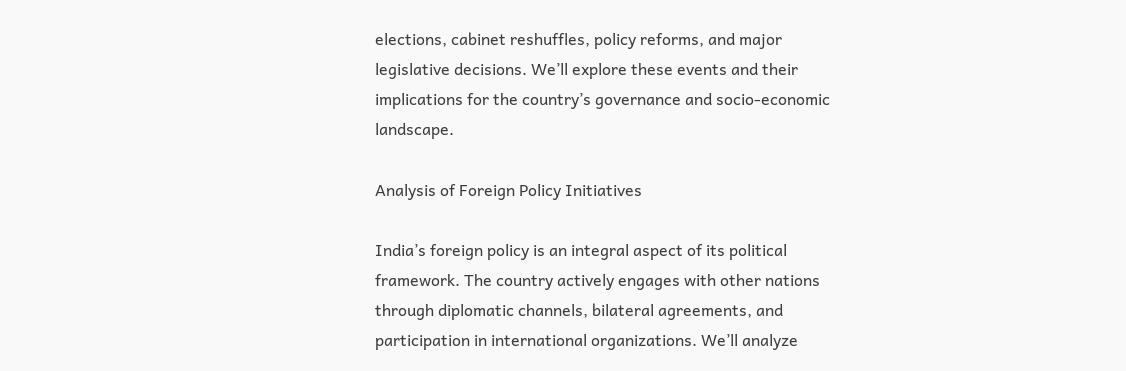elections, cabinet reshuffles, policy reforms, and major legislative decisions. We’ll explore these events and their implications for the country’s governance and socio-economic landscape.

Analysis of Foreign Policy Initiatives

India’s foreign policy is an integral aspect of its political framework. The country actively engages with other nations through diplomatic channels, bilateral agreements, and participation in international organizations. We’ll analyze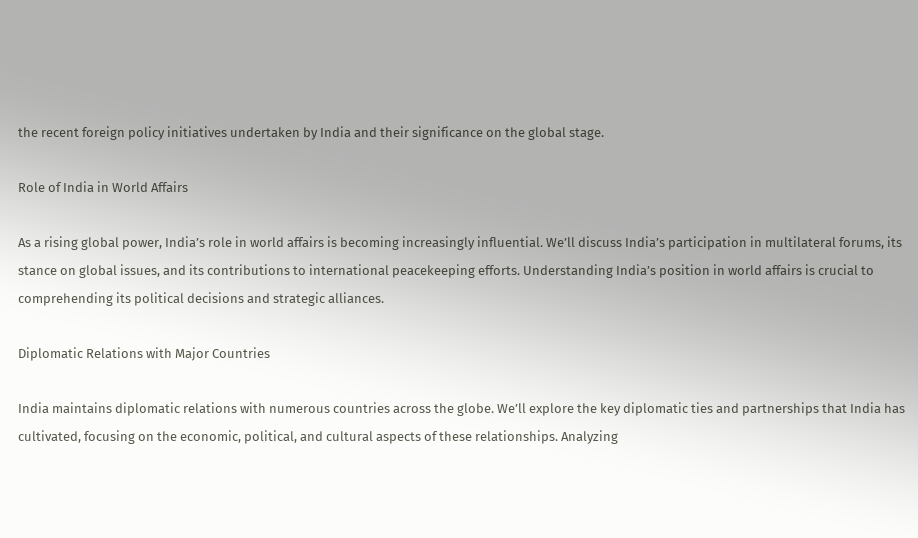the recent foreign policy initiatives undertaken by India and their significance on the global stage.

Role of India in World Affairs

As a rising global power, India’s role in world affairs is becoming increasingly influential. We’ll discuss India’s participation in multilateral forums, its stance on global issues, and its contributions to international peacekeeping efforts. Understanding India’s position in world affairs is crucial to comprehending its political decisions and strategic alliances.

Diplomatic Relations with Major Countries

India maintains diplomatic relations with numerous countries across the globe. We’ll explore the key diplomatic ties and partnerships that India has cultivated, focusing on the economic, political, and cultural aspects of these relationships. Analyzing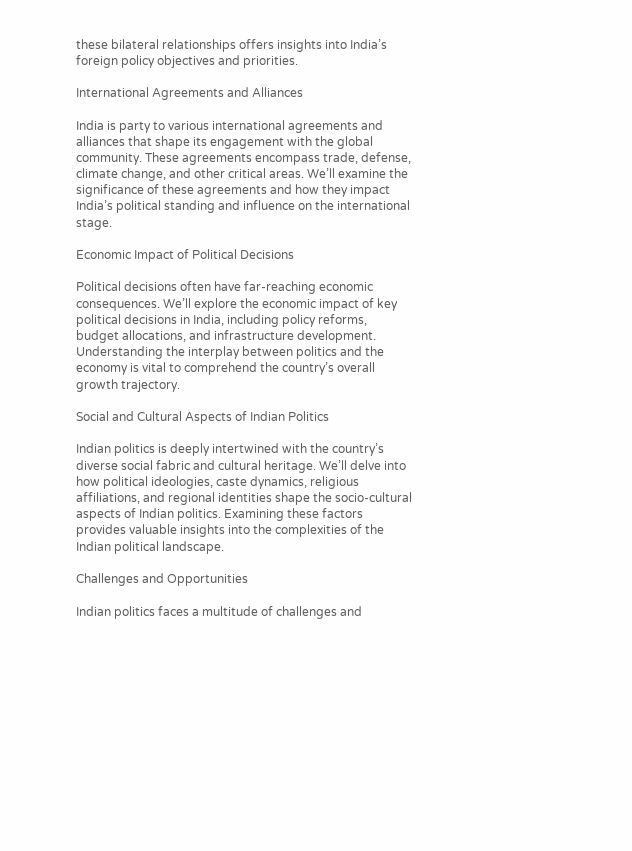these bilateral relationships offers insights into India’s foreign policy objectives and priorities.

International Agreements and Alliances

India is party to various international agreements and alliances that shape its engagement with the global community. These agreements encompass trade, defense, climate change, and other critical areas. We’ll examine the significance of these agreements and how they impact India’s political standing and influence on the international stage.

Economic Impact of Political Decisions

Political decisions often have far-reaching economic consequences. We’ll explore the economic impact of key political decisions in India, including policy reforms, budget allocations, and infrastructure development. Understanding the interplay between politics and the economy is vital to comprehend the country’s overall growth trajectory.

Social and Cultural Aspects of Indian Politics

Indian politics is deeply intertwined with the country’s diverse social fabric and cultural heritage. We’ll delve into how political ideologies, caste dynamics, religious affiliations, and regional identities shape the socio-cultural aspects of Indian politics. Examining these factors provides valuable insights into the complexities of the Indian political landscape.

Challenges and Opportunities

Indian politics faces a multitude of challenges and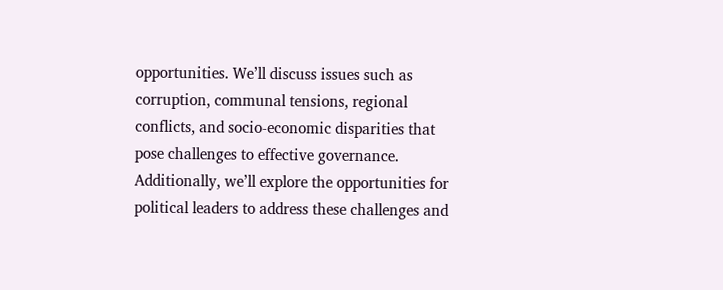opportunities. We’ll discuss issues such as corruption, communal tensions, regional conflicts, and socio-economic disparities that pose challenges to effective governance. Additionally, we’ll explore the opportunities for political leaders to address these challenges and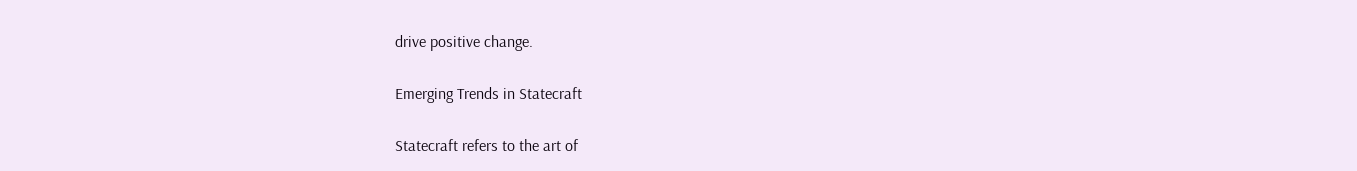drive positive change.

Emerging Trends in Statecraft

Statecraft refers to the art of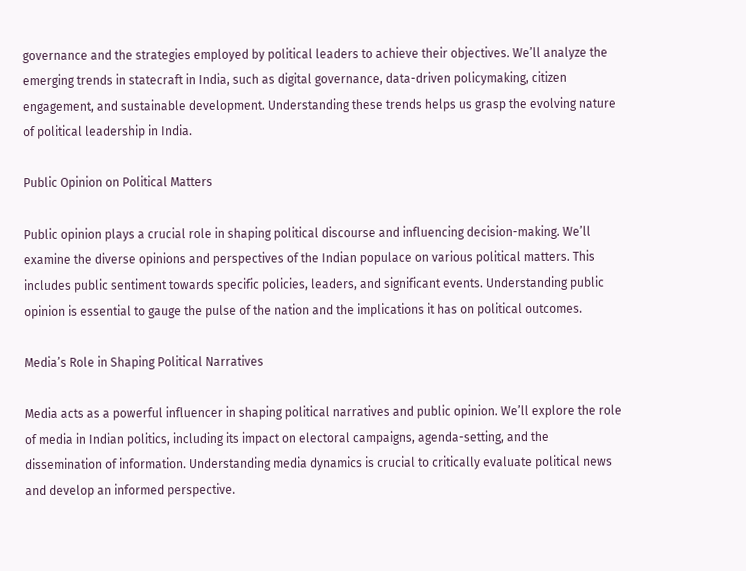governance and the strategies employed by political leaders to achieve their objectives. We’ll analyze the emerging trends in statecraft in India, such as digital governance, data-driven policymaking, citizen engagement, and sustainable development. Understanding these trends helps us grasp the evolving nature of political leadership in India.

Public Opinion on Political Matters

Public opinion plays a crucial role in shaping political discourse and influencing decision-making. We’ll examine the diverse opinions and perspectives of the Indian populace on various political matters. This includes public sentiment towards specific policies, leaders, and significant events. Understanding public opinion is essential to gauge the pulse of the nation and the implications it has on political outcomes.

Media’s Role in Shaping Political Narratives

Media acts as a powerful influencer in shaping political narratives and public opinion. We’ll explore the role of media in Indian politics, including its impact on electoral campaigns, agenda-setting, and the dissemination of information. Understanding media dynamics is crucial to critically evaluate political news and develop an informed perspective.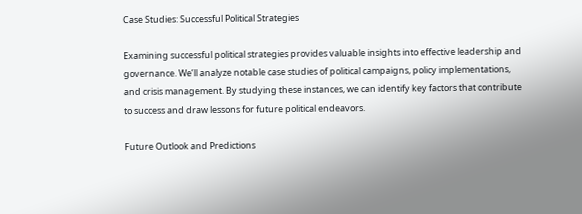Case Studies: Successful Political Strategies

Examining successful political strategies provides valuable insights into effective leadership and governance. We’ll analyze notable case studies of political campaigns, policy implementations, and crisis management. By studying these instances, we can identify key factors that contribute to success and draw lessons for future political endeavors.

Future Outlook and Predictions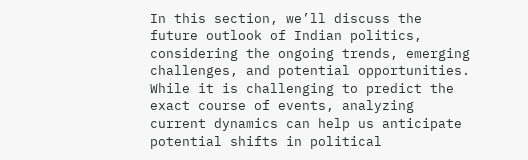In this section, we’ll discuss the future outlook of Indian politics, considering the ongoing trends, emerging challenges, and potential opportunities. While it is challenging to predict the exact course of events, analyzing current dynamics can help us anticipate potential shifts in political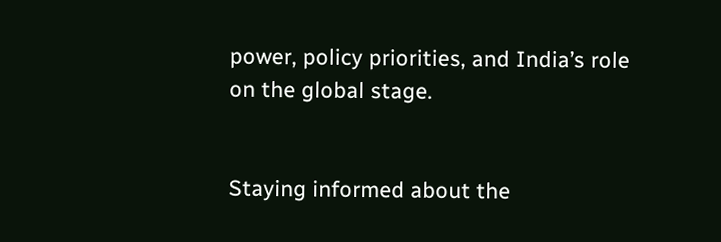power, policy priorities, and India’s role on the global stage.


Staying informed about the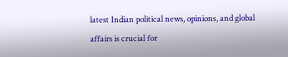latest Indian political news, opinions, and global affairs is crucial for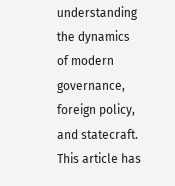understanding the dynamics of modern governance, foreign policy, and statecraft. This article has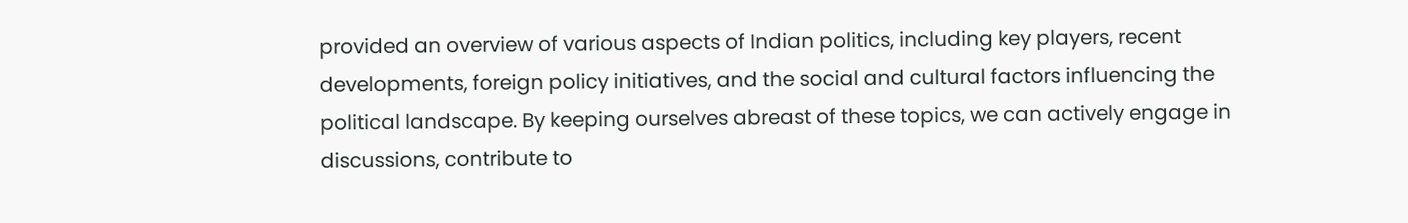provided an overview of various aspects of Indian politics, including key players, recent developments, foreign policy initiatives, and the social and cultural factors influencing the political landscape. By keeping ourselves abreast of these topics, we can actively engage in discussions, contribute to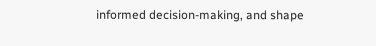informed decision-making, and shape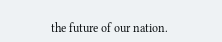the future of our nation.